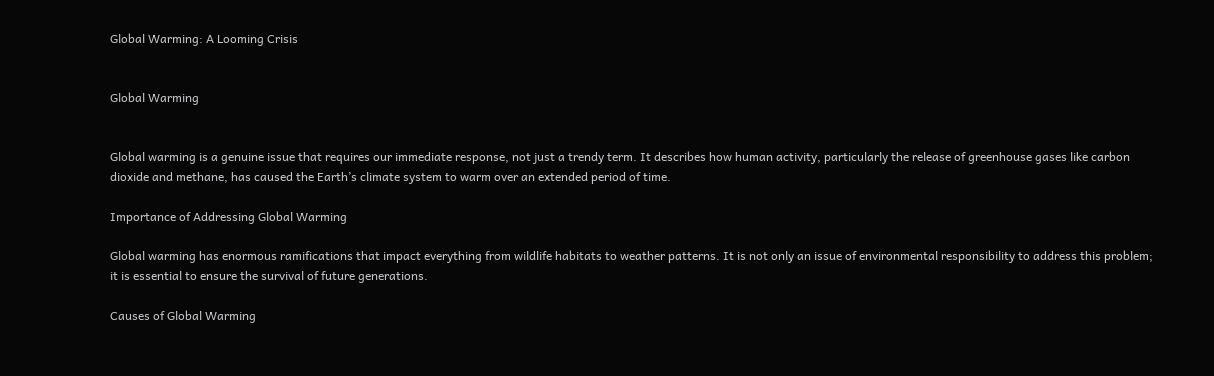Global Warming: A Looming Crisis


Global Warming


Global warming is a genuine issue that requires our immediate response, not just a trendy term. It describes how human activity, particularly the release of greenhouse gases like carbon dioxide and methane, has caused the Earth’s climate system to warm over an extended period of time.

Importance of Addressing Global Warming

Global warming has enormous ramifications that impact everything from wildlife habitats to weather patterns. It is not only an issue of environmental responsibility to address this problem; it is essential to ensure the survival of future generations.

Causes of Global Warming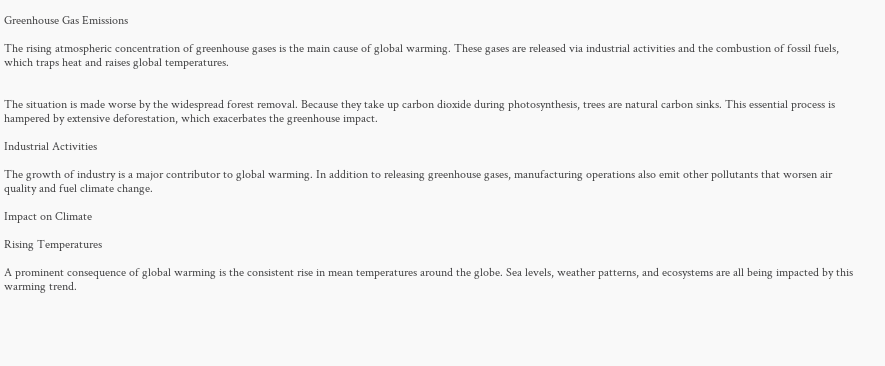Greenhouse Gas Emissions

The rising atmospheric concentration of greenhouse gases is the main cause of global warming. These gases are released via industrial activities and the combustion of fossil fuels, which traps heat and raises global temperatures.


The situation is made worse by the widespread forest removal. Because they take up carbon dioxide during photosynthesis, trees are natural carbon sinks. This essential process is hampered by extensive deforestation, which exacerbates the greenhouse impact.

Industrial Activities

The growth of industry is a major contributor to global warming. In addition to releasing greenhouse gases, manufacturing operations also emit other pollutants that worsen air quality and fuel climate change.

Impact on Climate

Rising Temperatures

A prominent consequence of global warming is the consistent rise in mean temperatures around the globe. Sea levels, weather patterns, and ecosystems are all being impacted by this warming trend.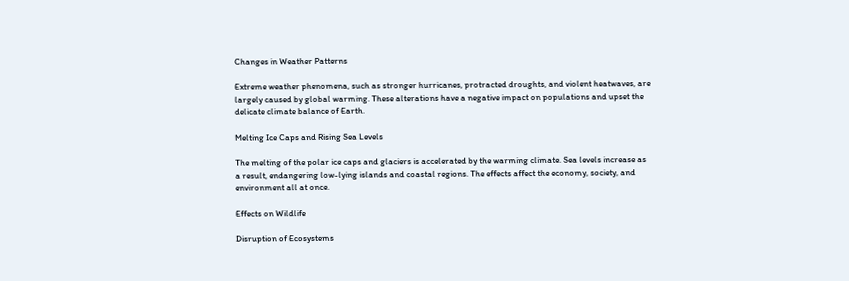Changes in Weather Patterns

Extreme weather phenomena, such as stronger hurricanes, protracted droughts, and violent heatwaves, are largely caused by global warming. These alterations have a negative impact on populations and upset the delicate climate balance of Earth.

Melting Ice Caps and Rising Sea Levels

The melting of the polar ice caps and glaciers is accelerated by the warming climate. Sea levels increase as a result, endangering low-lying islands and coastal regions. The effects affect the economy, society, and environment all at once.

Effects on Wildlife

Disruption of Ecosystems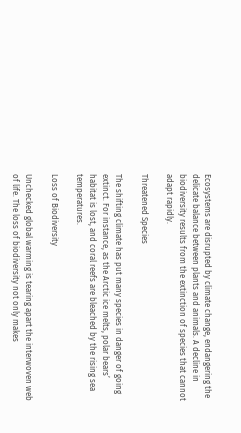Ecosystems are disrupted by climate change, endangering the delicate balance between plants and animals. A decline in biodiversity results from the extinction of species that cannot adapt rapidly.

Threatened Species

The shifting climate has put many species in danger of going extinct. For instance, as the Arctic ice melts, polar bears’ habitat is lost, and coral reefs are bleached by the rising sea temperatures.

Loss of Biodiversity

Unchecked global warming is tearing apart the interwoven web of life. The loss of biodiversity not only makes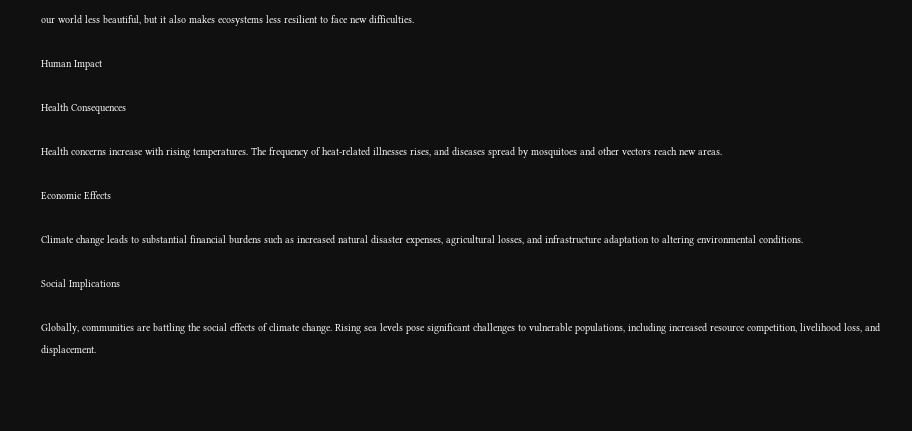our world less beautiful, but it also makes ecosystems less resilient to face new difficulties.

Human Impact

Health Consequences

Health concerns increase with rising temperatures. The frequency of heat-related illnesses rises, and diseases spread by mosquitoes and other vectors reach new areas.

Economic Effects

Climate change leads to substantial financial burdens such as increased natural disaster expenses, agricultural losses, and infrastructure adaptation to altering environmental conditions.

Social Implications

Globally, communities are battling the social effects of climate change. Rising sea levels pose significant challenges to vulnerable populations, including increased resource competition, livelihood loss, and displacement.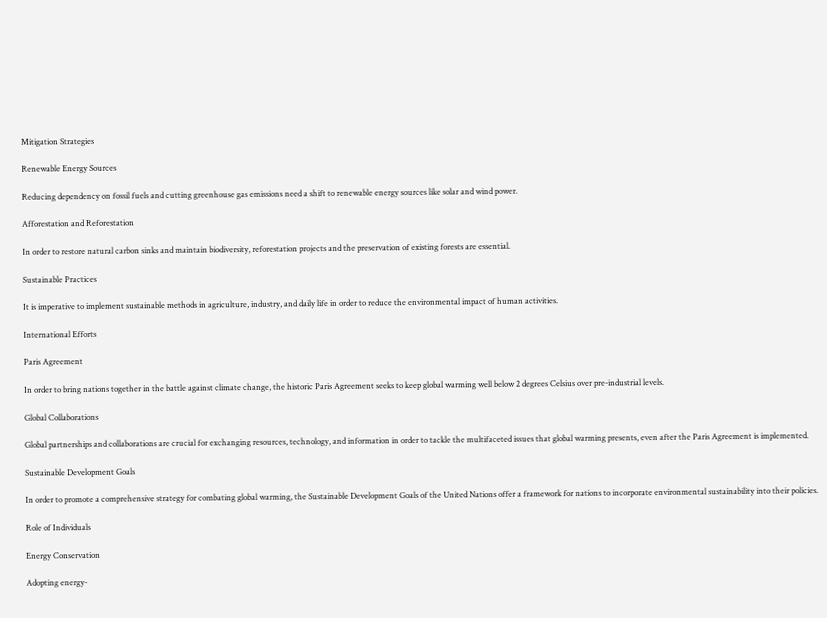Mitigation Strategies

Renewable Energy Sources

Reducing dependency on fossil fuels and cutting greenhouse gas emissions need a shift to renewable energy sources like solar and wind power.

Afforestation and Reforestation

In order to restore natural carbon sinks and maintain biodiversity, reforestation projects and the preservation of existing forests are essential.

Sustainable Practices

It is imperative to implement sustainable methods in agriculture, industry, and daily life in order to reduce the environmental impact of human activities.

International Efforts

Paris Agreement

In order to bring nations together in the battle against climate change, the historic Paris Agreement seeks to keep global warming well below 2 degrees Celsius over pre-industrial levels.

Global Collaborations

Global partnerships and collaborations are crucial for exchanging resources, technology, and information in order to tackle the multifaceted issues that global warming presents, even after the Paris Agreement is implemented.

Sustainable Development Goals

In order to promote a comprehensive strategy for combating global warming, the Sustainable Development Goals of the United Nations offer a framework for nations to incorporate environmental sustainability into their policies.

Role of Individuals

Energy Conservation

Adopting energy-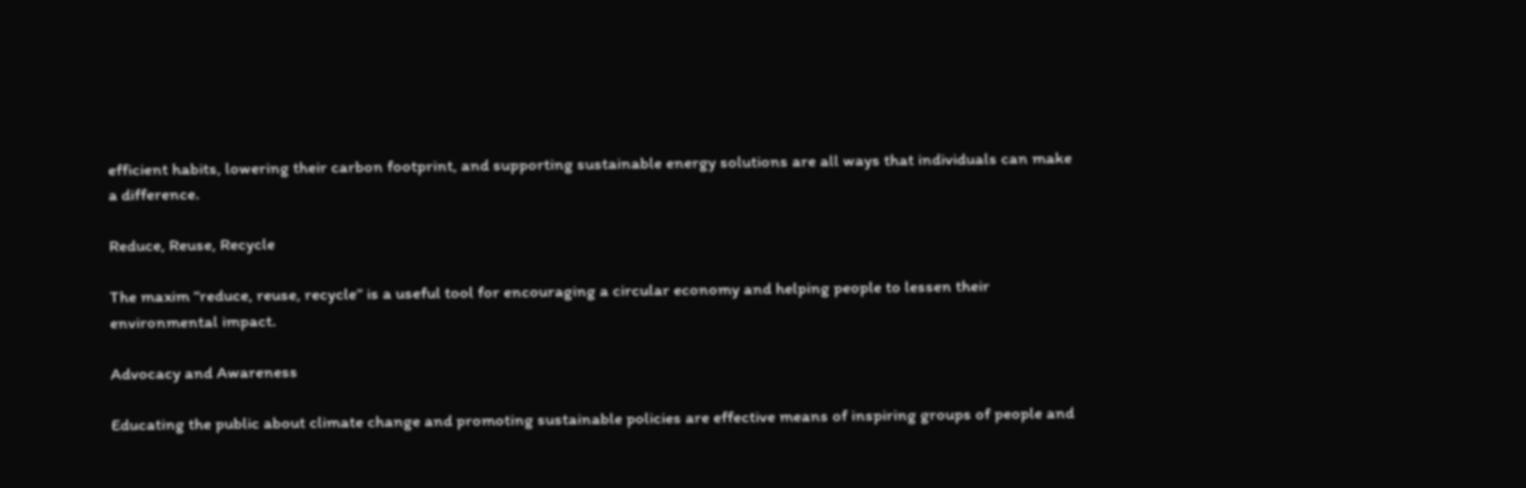efficient habits, lowering their carbon footprint, and supporting sustainable energy solutions are all ways that individuals can make a difference.

Reduce, Reuse, Recycle

The maxim “reduce, reuse, recycle” is a useful tool for encouraging a circular economy and helping people to lessen their environmental impact.

Advocacy and Awareness

Educating the public about climate change and promoting sustainable policies are effective means of inspiring groups of people and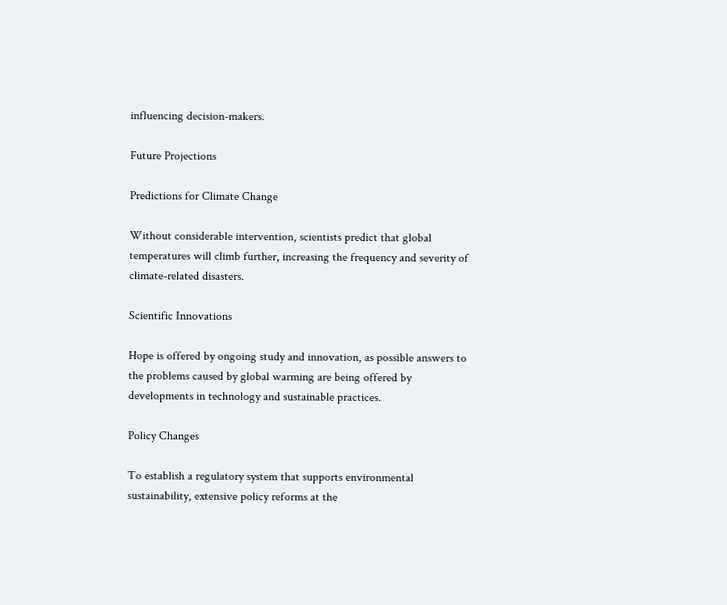influencing decision-makers.

Future Projections

Predictions for Climate Change

Without considerable intervention, scientists predict that global temperatures will climb further, increasing the frequency and severity of climate-related disasters.

Scientific Innovations

Hope is offered by ongoing study and innovation, as possible answers to the problems caused by global warming are being offered by developments in technology and sustainable practices.

Policy Changes

To establish a regulatory system that supports environmental sustainability, extensive policy reforms at the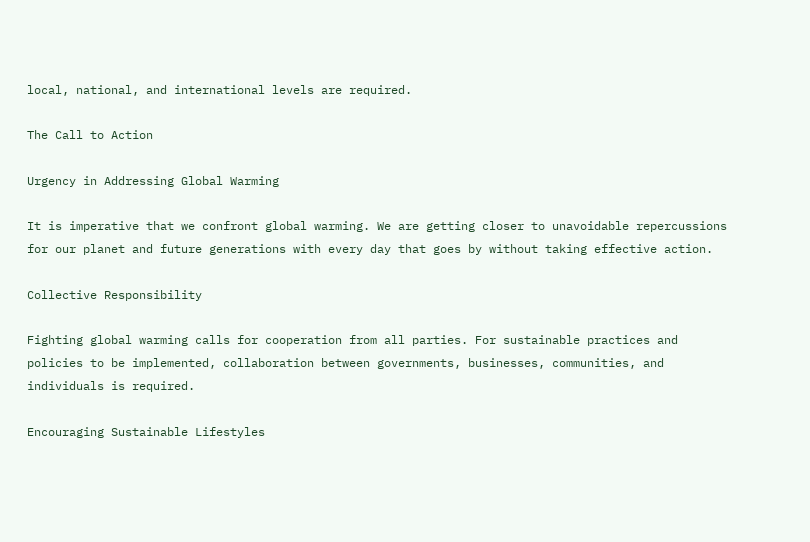local, national, and international levels are required.

The Call to Action

Urgency in Addressing Global Warming

It is imperative that we confront global warming. We are getting closer to unavoidable repercussions for our planet and future generations with every day that goes by without taking effective action.

Collective Responsibility

Fighting global warming calls for cooperation from all parties. For sustainable practices and policies to be implemented, collaboration between governments, businesses, communities, and individuals is required.

Encouraging Sustainable Lifestyles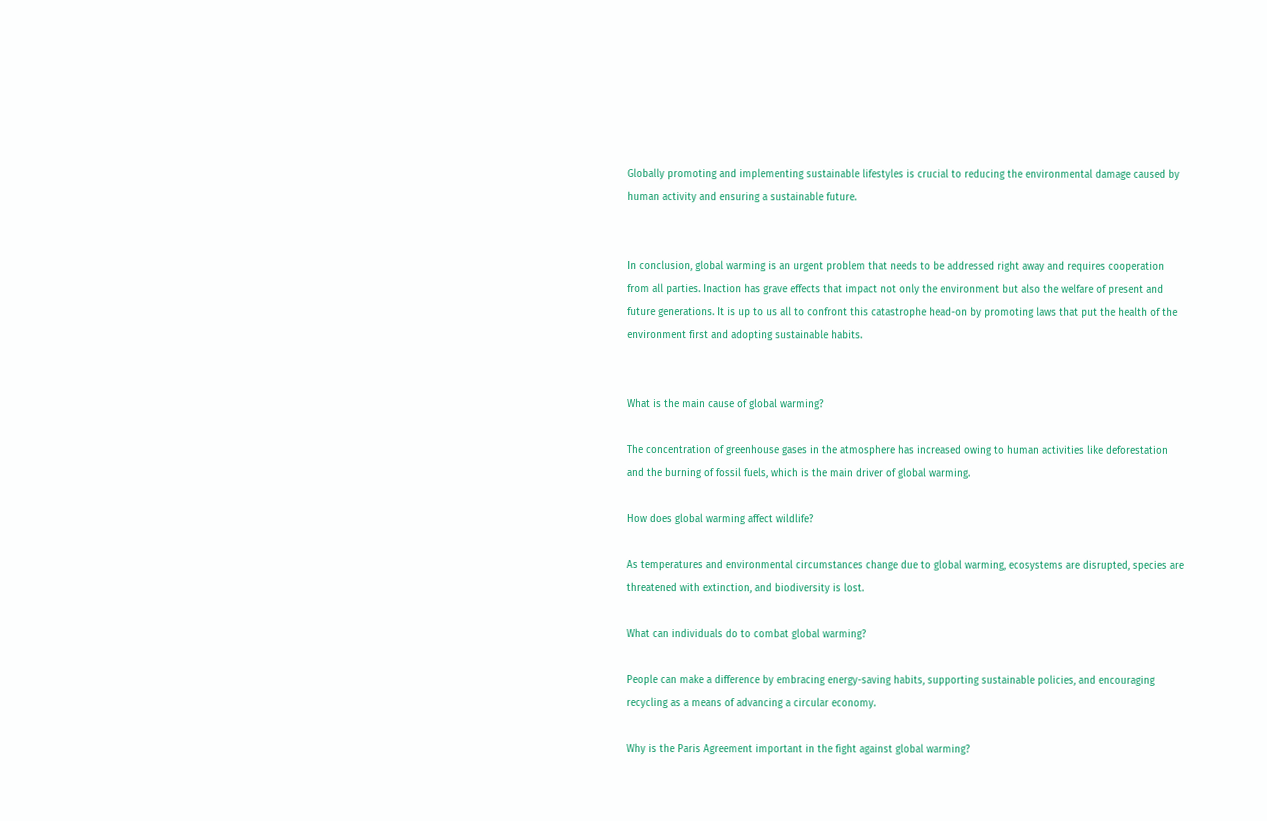Globally promoting and implementing sustainable lifestyles is crucial to reducing the environmental damage caused by human activity and ensuring a sustainable future.


In conclusion, global warming is an urgent problem that needs to be addressed right away and requires cooperation from all parties. Inaction has grave effects that impact not only the environment but also the welfare of present and future generations. It is up to us all to confront this catastrophe head-on by promoting laws that put the health of the environment first and adopting sustainable habits.


What is the main cause of global warming?

The concentration of greenhouse gases in the atmosphere has increased owing to human activities like deforestation and the burning of fossil fuels, which is the main driver of global warming.

How does global warming affect wildlife?

As temperatures and environmental circumstances change due to global warming, ecosystems are disrupted, species are threatened with extinction, and biodiversity is lost.

What can individuals do to combat global warming?

People can make a difference by embracing energy-saving habits, supporting sustainable policies, and encouraging recycling as a means of advancing a circular economy.

Why is the Paris Agreement important in the fight against global warming?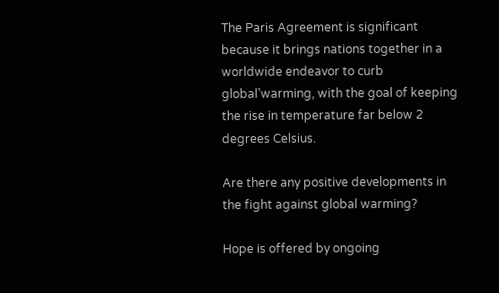The Paris Agreement is significant because it brings nations together in a worldwide endeavor to curb global’warming, with the goal of keeping the rise in temperature far below 2 degrees Celsius.

Are there any positive developments in the fight against global warming?

Hope is offered by ongoing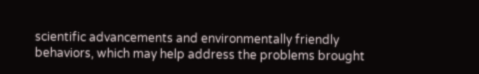scientific advancements and environmentally friendly behaviors, which may help address the problems brought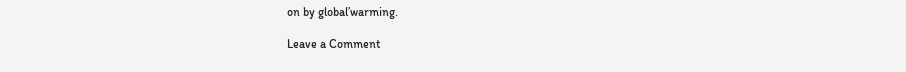on by global’warming.

Leave a Comment